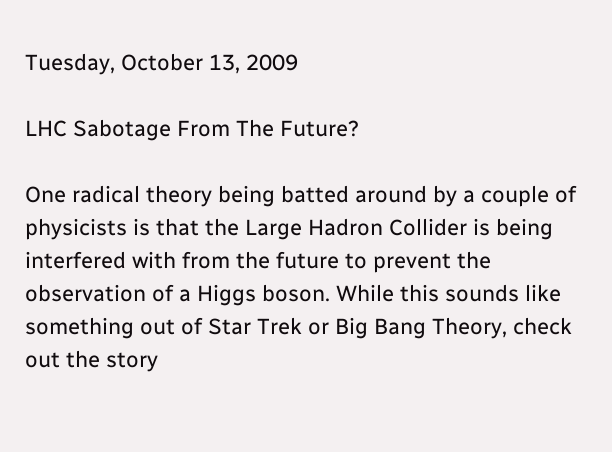Tuesday, October 13, 2009

LHC Sabotage From The Future?

One radical theory being batted around by a couple of physicists is that the Large Hadron Collider is being interfered with from the future to prevent the observation of a Higgs boson. While this sounds like something out of Star Trek or Big Bang Theory, check out the story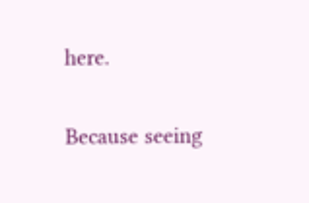here.

Because seeing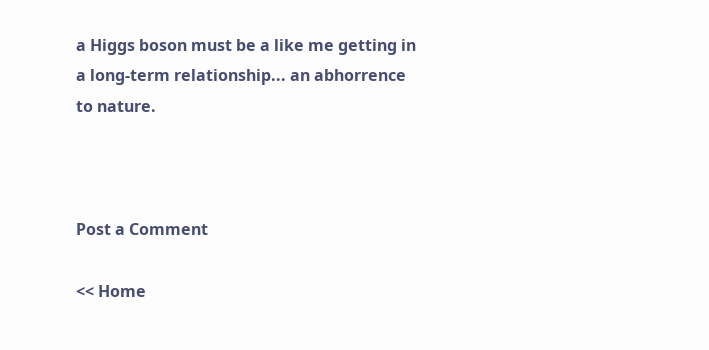a Higgs boson must be a like me getting in a long-term relationship... an abhorrence to nature.



Post a Comment

<< Home